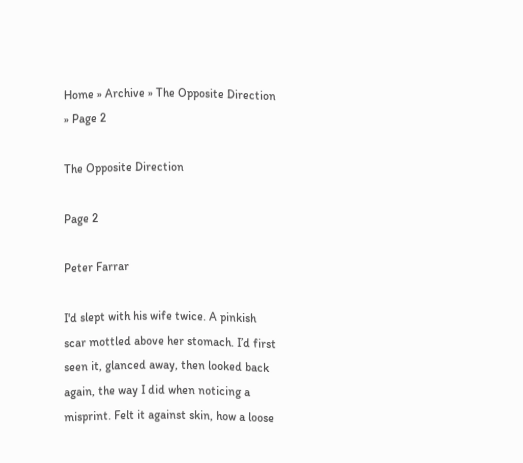Home » Archive » The Opposite Direction » Page 2

The Opposite Direction

Page 2

Peter Farrar

I'd slept with his wife twice. A pinkish scar mottled above her stomach. I’d first seen it, glanced away, then looked back again, the way I did when noticing a misprint. Felt it against skin, how a loose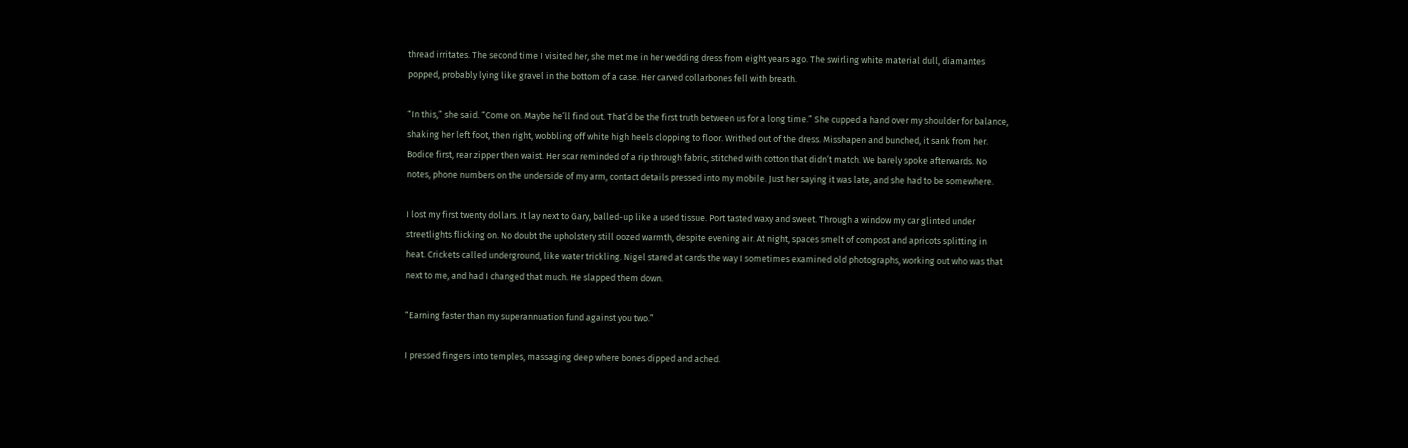thread irritates. The second time I visited her, she met me in her wedding dress from eight years ago. The swirling white material dull, diamantes popped, probably lying like gravel in the bottom of a case. Her carved collarbones fell with breath.

“In this,” she said. “Come on. Maybe he’ll find out. That’d be the first truth between us for a long time.” She cupped a hand over my shoulder for balance, shaking her left foot, then right, wobbling off white high heels clopping to floor. Writhed out of the dress. Misshapen and bunched, it sank from her. Bodice first, rear zipper then waist. Her scar reminded of a rip through fabric, stitched with cotton that didn’t match. We barely spoke afterwards. No notes, phone numbers on the underside of my arm, contact details pressed into my mobile. Just her saying it was late, and she had to be somewhere.

I lost my first twenty dollars. It lay next to Gary, balled-up like a used tissue. Port tasted waxy and sweet. Through a window my car glinted under streetlights flicking on. No doubt the upholstery still oozed warmth, despite evening air. At night, spaces smelt of compost and apricots splitting in heat. Crickets called underground, like water trickling. Nigel stared at cards the way I sometimes examined old photographs, working out who was that next to me, and had I changed that much. He slapped them down.

“Earning faster than my superannuation fund against you two.”

I pressed fingers into temples, massaging deep where bones dipped and ached.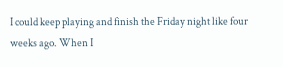I could keep playing and finish the Friday night like four weeks ago. When I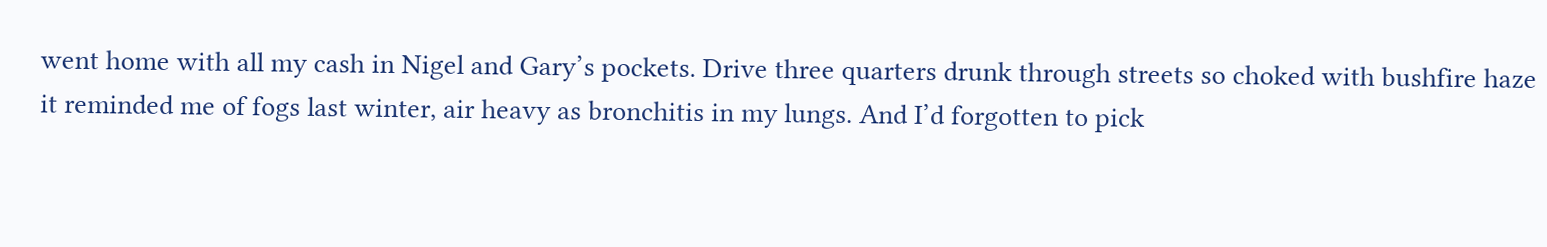went home with all my cash in Nigel and Gary’s pockets. Drive three quarters drunk through streets so choked with bushfire haze it reminded me of fogs last winter, air heavy as bronchitis in my lungs. And I’d forgotten to pick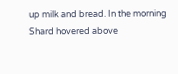up milk and bread. In the morning Shard hovered above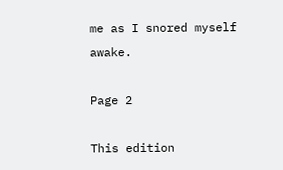me as I snored myself awake.

Page 2

This edition